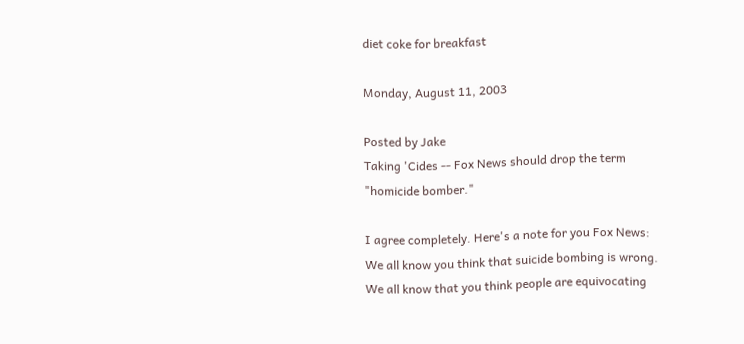diet coke for breakfast

Monday, August 11, 2003

Posted by Jake
Taking 'Cides -- Fox News should drop the term "homicide bomber."

I agree completely. Here's a note for you Fox News: We all know you think that suicide bombing is wrong. We all know that you think people are equivocating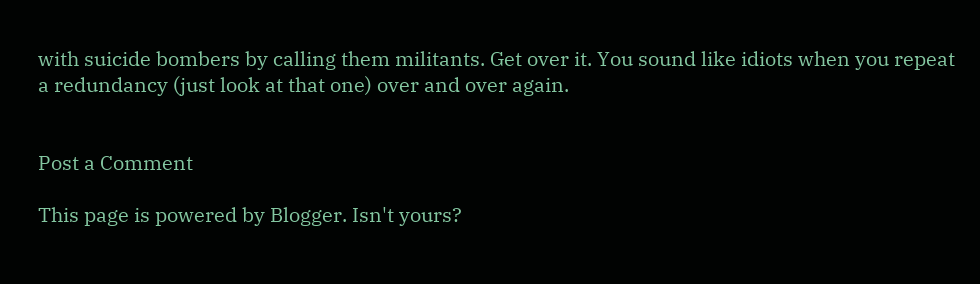with suicide bombers by calling them militants. Get over it. You sound like idiots when you repeat a redundancy (just look at that one) over and over again.


Post a Comment

This page is powered by Blogger. Isn't yours?